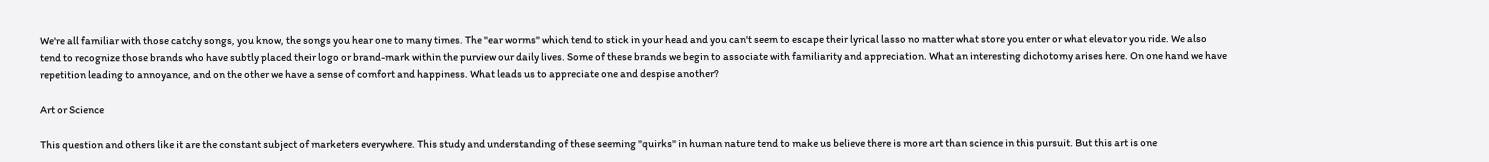We're all familiar with those catchy songs, you know, the songs you hear one to many times. The "ear worms" which tend to stick in your head and you can't seem to escape their lyrical lasso no matter what store you enter or what elevator you ride. We also tend to recognize those brands who have subtly placed their logo or brand-mark within the purview our daily lives. Some of these brands we begin to associate with familiarity and appreciation. What an interesting dichotomy arises here. On one hand we have repetition leading to annoyance, and on the other we have a sense of comfort and happiness. What leads us to appreciate one and despise another?

Art or Science

This question and others like it are the constant subject of marketers everywhere. This study and understanding of these seeming "quirks" in human nature tend to make us believe there is more art than science in this pursuit. But this art is one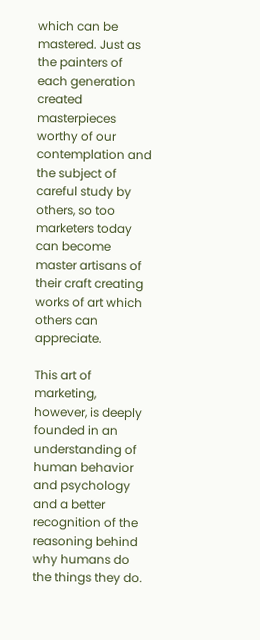which can be mastered. Just as the painters of each generation created masterpieces worthy of our contemplation and the subject of careful study by others, so too marketers today can become master artisans of their craft creating works of art which others can appreciate.

This art of marketing, however, is deeply founded in an understanding of human behavior and psychology and a better recognition of the reasoning behind why humans do the things they do.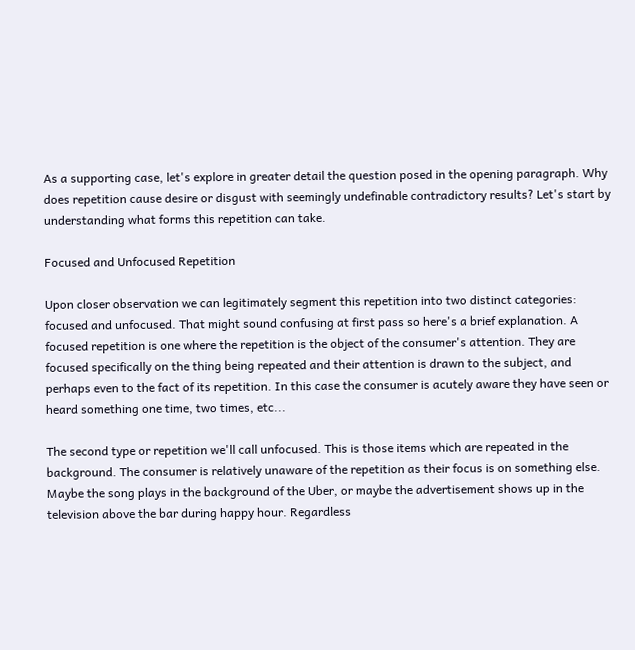As a supporting case, let's explore in greater detail the question posed in the opening paragraph. Why does repetition cause desire or disgust with seemingly undefinable contradictory results? Let's start by understanding what forms this repetition can take.

Focused and Unfocused Repetition

Upon closer observation we can legitimately segment this repetition into two distinct categories: focused and unfocused. That might sound confusing at first pass so here's a brief explanation. A focused repetition is one where the repetition is the object of the consumer's attention. They are focused specifically on the thing being repeated and their attention is drawn to the subject, and perhaps even to the fact of its repetition. In this case the consumer is acutely aware they have seen or heard something one time, two times, etc...

The second type or repetition we'll call unfocused. This is those items which are repeated in the background. The consumer is relatively unaware of the repetition as their focus is on something else. Maybe the song plays in the background of the Uber, or maybe the advertisement shows up in the television above the bar during happy hour. Regardless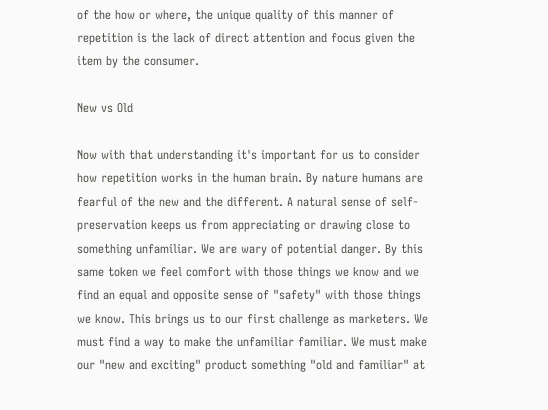of the how or where, the unique quality of this manner of repetition is the lack of direct attention and focus given the item by the consumer.

New vs Old

Now with that understanding it's important for us to consider how repetition works in the human brain. By nature humans are fearful of the new and the different. A natural sense of self-preservation keeps us from appreciating or drawing close to something unfamiliar. We are wary of potential danger. By this same token we feel comfort with those things we know and we find an equal and opposite sense of "safety" with those things we know. This brings us to our first challenge as marketers. We must find a way to make the unfamiliar familiar. We must make our "new and exciting" product something "old and familiar" at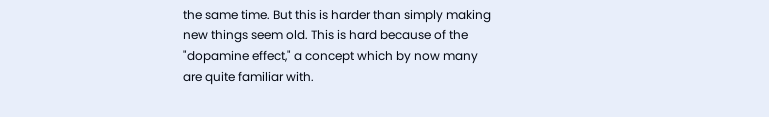the same time. But this is harder than simply making new things seem old. This is hard because of the "dopamine effect," a concept which by now many are quite familiar with.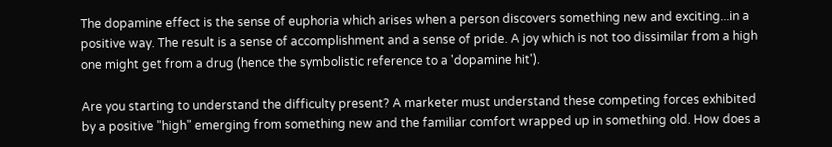The dopamine effect is the sense of euphoria which arises when a person discovers something new and exciting...in a positive way. The result is a sense of accomplishment and a sense of pride. A joy which is not too dissimilar from a high one might get from a drug (hence the symbolistic reference to a 'dopamine hit').

Are you starting to understand the difficulty present? A marketer must understand these competing forces exhibited by a positive "high" emerging from something new and the familiar comfort wrapped up in something old. How does a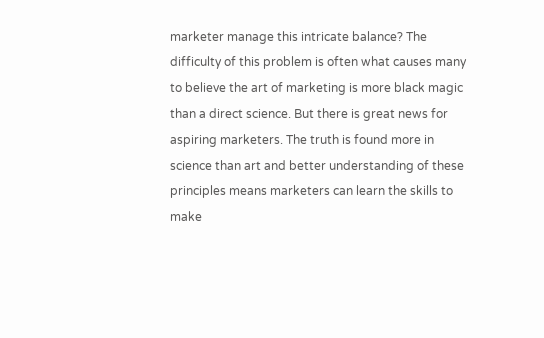marketer manage this intricate balance? The difficulty of this problem is often what causes many to believe the art of marketing is more black magic than a direct science. But there is great news for aspiring marketers. The truth is found more in science than art and better understanding of these principles means marketers can learn the skills to make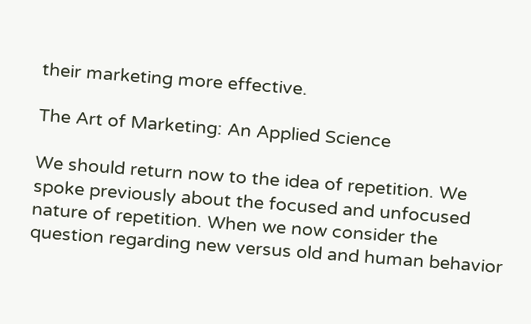their marketing more effective.

The Art of Marketing: An Applied Science

We should return now to the idea of repetition. We spoke previously about the focused and unfocused nature of repetition. When we now consider the question regarding new versus old and human behavior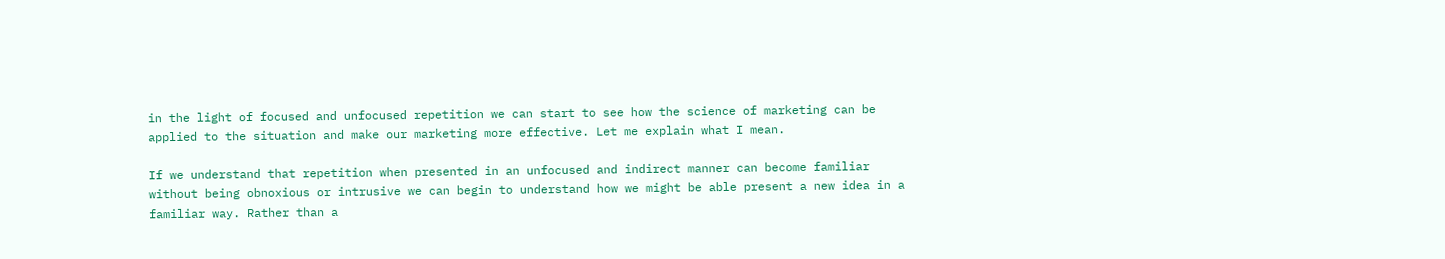in the light of focused and unfocused repetition we can start to see how the science of marketing can be applied to the situation and make our marketing more effective. Let me explain what I mean.

If we understand that repetition when presented in an unfocused and indirect manner can become familiar without being obnoxious or intrusive we can begin to understand how we might be able present a new idea in a familiar way. Rather than a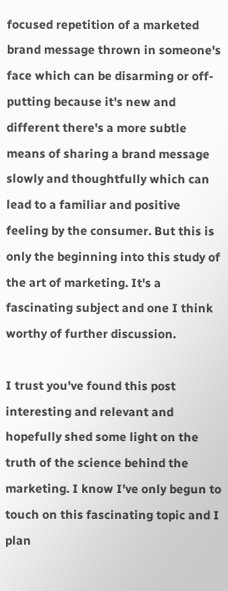focused repetition of a marketed brand message thrown in someone's face which can be disarming or off-putting because it's new and different there's a more subtle means of sharing a brand message slowly and thoughtfully which can lead to a familiar and positive feeling by the consumer. But this is only the beginning into this study of the art of marketing. It's a fascinating subject and one I think worthy of further discussion.

I trust you've found this post interesting and relevant and hopefully shed some light on the truth of the science behind the marketing. I know I've only begun to touch on this fascinating topic and I plan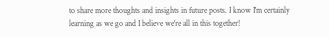to share more thoughts and insights in future posts. I know I'm certainly learning as we go and I believe we're all in this together!